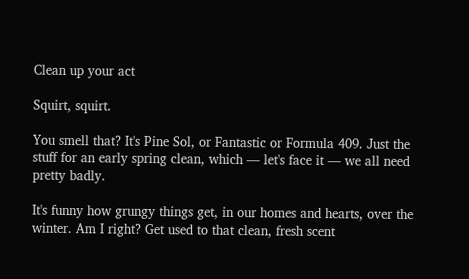Clean up your act

Squirt, squirt.

You smell that? It's Pine Sol, or Fantastic or Formula 409. Just the stuff for an early spring clean, which — let's face it — we all need pretty badly.

It's funny how grungy things get, in our homes and hearts, over the winter. Am I right? Get used to that clean, fresh scent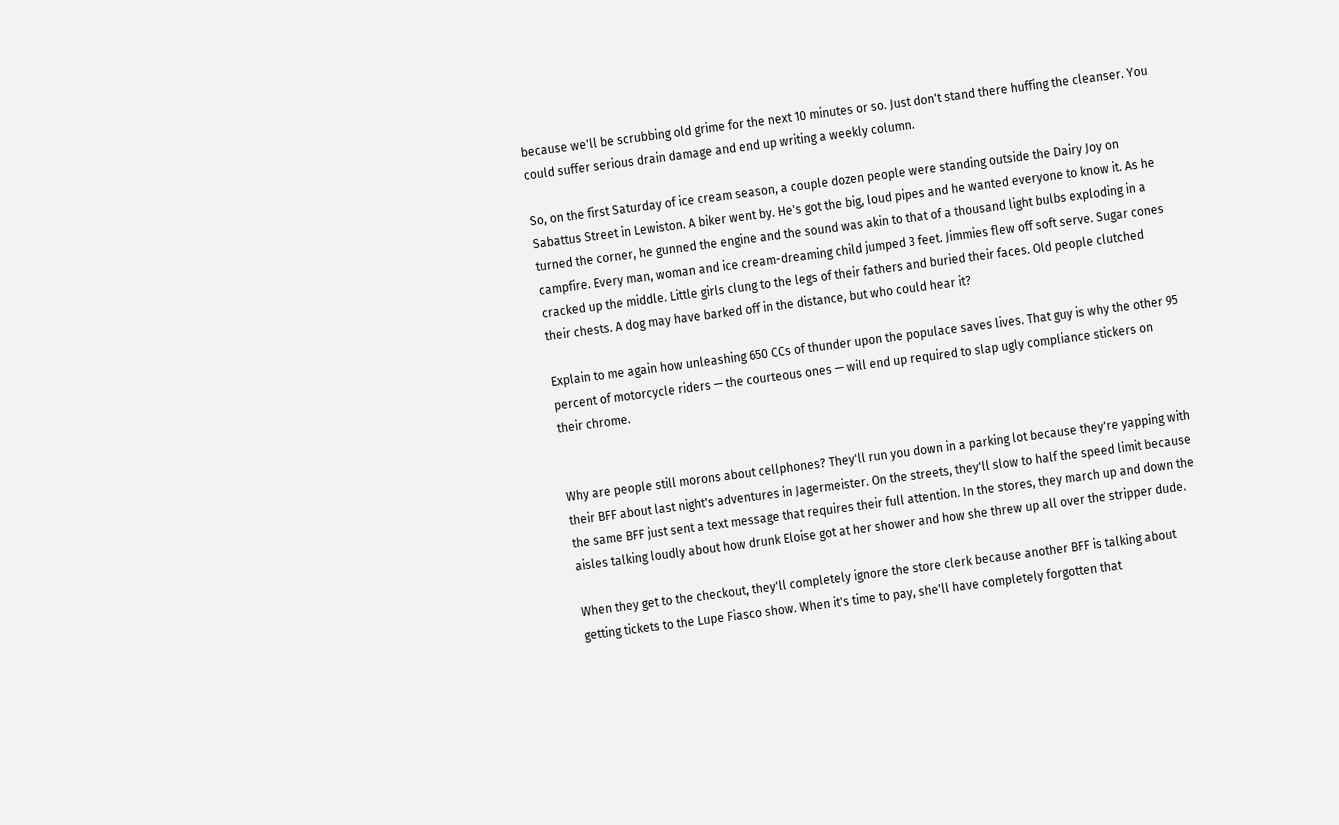because we'll be scrubbing old grime for the next 10 minutes or so. Just don't stand there huffing the cleanser. You could suffer serious drain damage and end up writing a weekly column.

So, on the first Saturday of ice cream season, a couple dozen people were standing outside the Dairy Joy on Sabattus Street in Lewiston. A biker went by. He's got the big, loud pipes and he wanted everyone to know it. As he turned the corner, he gunned the engine and the sound was akin to that of a thousand light bulbs exploding in a campfire. Every man, woman and ice cream-dreaming child jumped 3 feet. Jimmies flew off soft serve. Sugar cones cracked up the middle. Little girls clung to the legs of their fathers and buried their faces. Old people clutched their chests. A dog may have barked off in the distance, but who could hear it?

Explain to me again how unleashing 650 CCs of thunder upon the populace saves lives. That guy is why the other 95 percent of motorcycle riders — the courteous ones — will end up required to slap ugly compliance stickers on their chrome.


Why are people still morons about cellphones? They'll run you down in a parking lot because they're yapping with their BFF about last night's adventures in Jagermeister. On the streets, they'll slow to half the speed limit because the same BFF just sent a text message that requires their full attention. In the stores, they march up and down the aisles talking loudly about how drunk Eloise got at her shower and how she threw up all over the stripper dude.

When they get to the checkout, they'll completely ignore the store clerk because another BFF is talking about getting tickets to the Lupe Fiasco show. When it's time to pay, she'll have completely forgotten that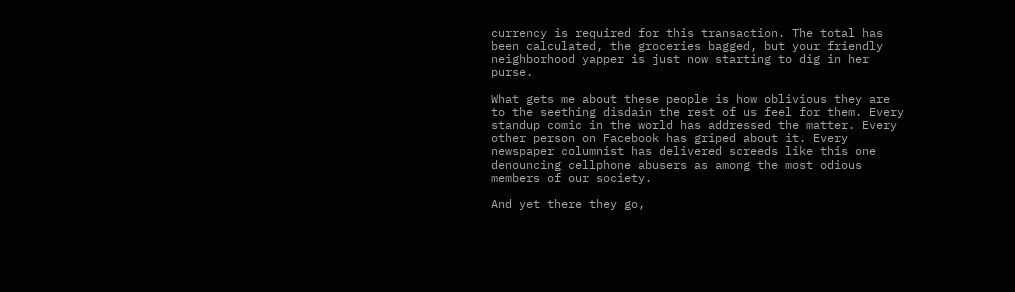currency is required for this transaction. The total has been calculated, the groceries bagged, but your friendly neighborhood yapper is just now starting to dig in her purse.

What gets me about these people is how oblivious they are to the seething disdain the rest of us feel for them. Every standup comic in the world has addressed the matter. Every other person on Facebook has griped about it. Every newspaper columnist has delivered screeds like this one denouncing cellphone abusers as among the most odious members of our society.

And yet there they go,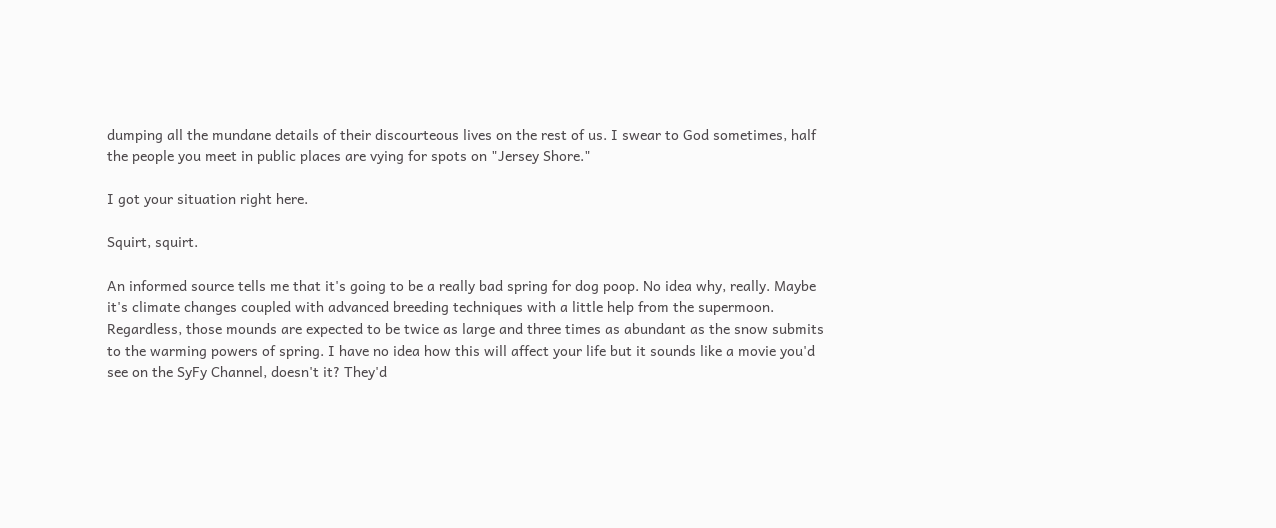dumping all the mundane details of their discourteous lives on the rest of us. I swear to God sometimes, half the people you meet in public places are vying for spots on "Jersey Shore."

I got your situation right here.

Squirt, squirt.

An informed source tells me that it's going to be a really bad spring for dog poop. No idea why, really. Maybe it's climate changes coupled with advanced breeding techniques with a little help from the supermoon. Regardless, those mounds are expected to be twice as large and three times as abundant as the snow submits to the warming powers of spring. I have no idea how this will affect your life but it sounds like a movie you'd see on the SyFy Channel, doesn't it? They'd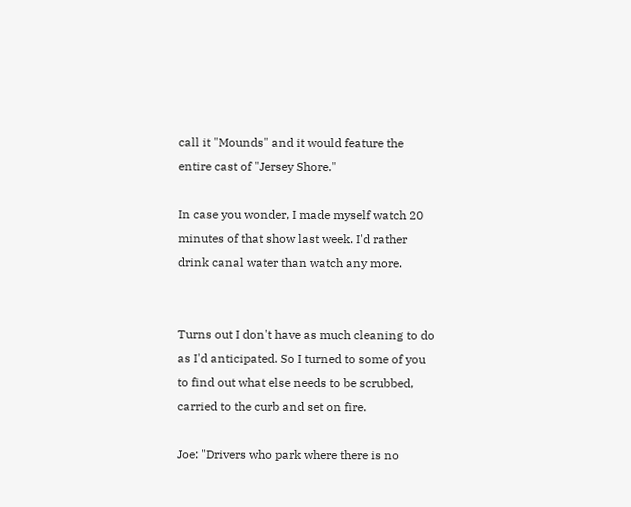call it "Mounds" and it would feature the entire cast of "Jersey Shore."

In case you wonder, I made myself watch 20 minutes of that show last week. I'd rather drink canal water than watch any more.


Turns out I don't have as much cleaning to do as I'd anticipated. So I turned to some of you to find out what else needs to be scrubbed, carried to the curb and set on fire.

Joe: "Drivers who park where there is no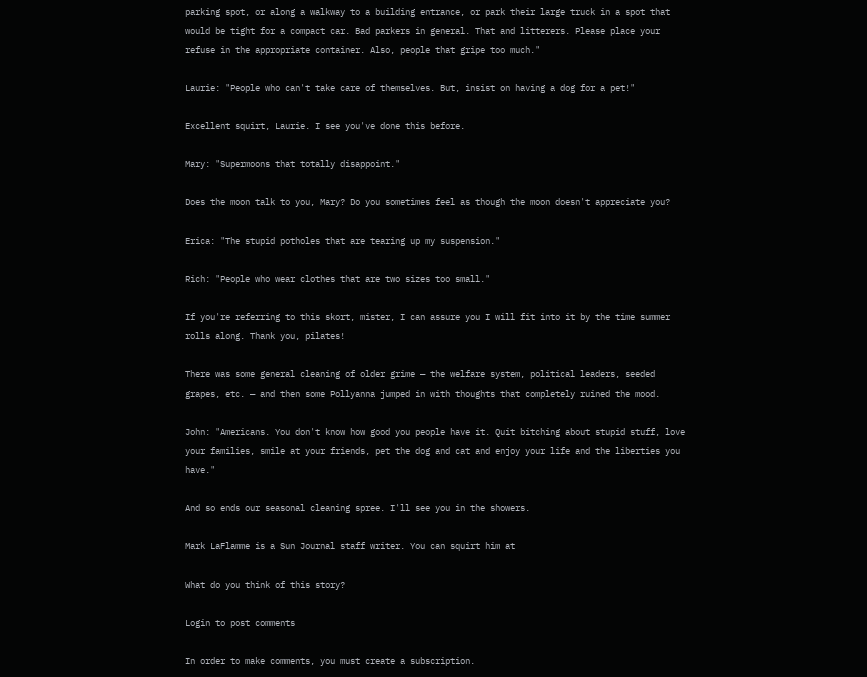parking spot, or along a walkway to a building entrance, or park their large truck in a spot that would be tight for a compact car. Bad parkers in general. That and litterers. Please place your refuse in the appropriate container. Also, people that gripe too much."

Laurie: "People who can't take care of themselves. But, insist on having a dog for a pet!"

Excellent squirt, Laurie. I see you've done this before.

Mary: "Supermoons that totally disappoint."

Does the moon talk to you, Mary? Do you sometimes feel as though the moon doesn't appreciate you?

Erica: "The stupid potholes that are tearing up my suspension."

Rich: "People who wear clothes that are two sizes too small."

If you're referring to this skort, mister, I can assure you I will fit into it by the time summer rolls along. Thank you, pilates!

There was some general cleaning of older grime — the welfare system, political leaders, seeded grapes, etc. — and then some Pollyanna jumped in with thoughts that completely ruined the mood.

John: "Americans. You don't know how good you people have it. Quit bitching about stupid stuff, love your families, smile at your friends, pet the dog and cat and enjoy your life and the liberties you have."

And so ends our seasonal cleaning spree. I'll see you in the showers.

Mark LaFlamme is a Sun Journal staff writer. You can squirt him at

What do you think of this story?

Login to post comments

In order to make comments, you must create a subscription.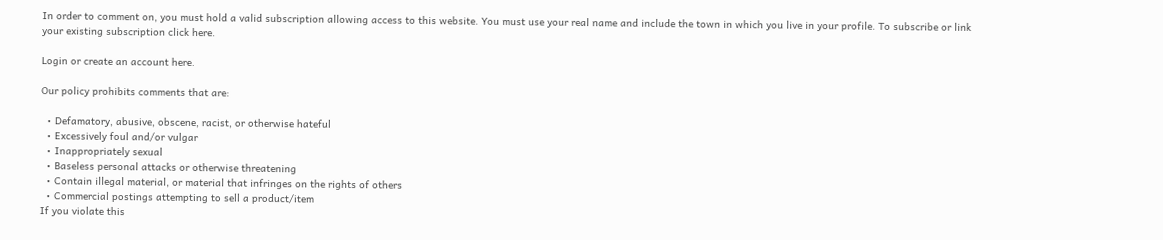In order to comment on, you must hold a valid subscription allowing access to this website. You must use your real name and include the town in which you live in your profile. To subscribe or link your existing subscription click here.

Login or create an account here.

Our policy prohibits comments that are:

  • Defamatory, abusive, obscene, racist, or otherwise hateful
  • Excessively foul and/or vulgar
  • Inappropriately sexual
  • Baseless personal attacks or otherwise threatening
  • Contain illegal material, or material that infringes on the rights of others
  • Commercial postings attempting to sell a product/item
If you violate this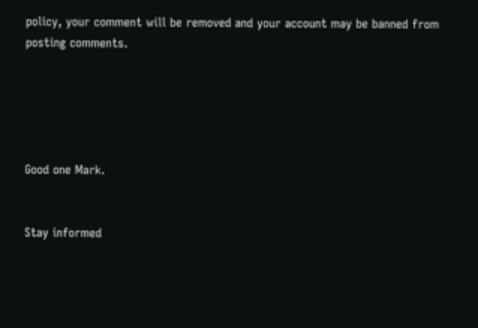policy, your comment will be removed and your account may be banned from posting comments.





Good one Mark.


Stay informed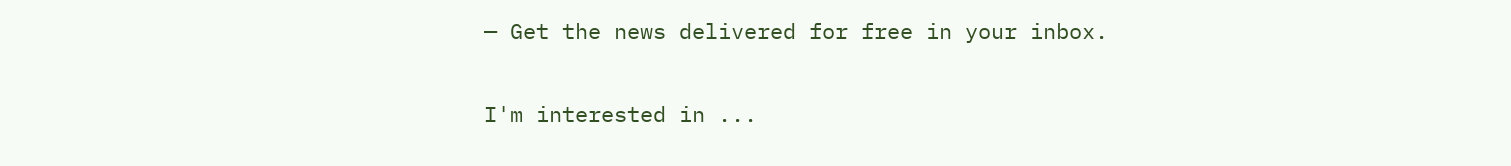— Get the news delivered for free in your inbox.

I'm interested in ...